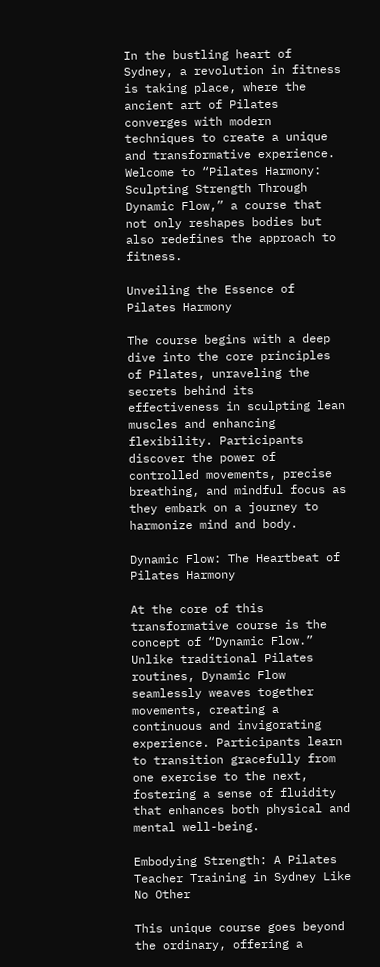In the bustling heart of Sydney, a revolution in fitness is taking place, where the ancient art of Pilates converges with modern techniques to create a unique and transformative experience. Welcome to “Pilates Harmony: Sculpting Strength Through Dynamic Flow,” a course that not only reshapes bodies but also redefines the approach to fitness.

Unveiling the Essence of Pilates Harmony

The course begins with a deep dive into the core principles of Pilates, unraveling the secrets behind its effectiveness in sculpting lean muscles and enhancing flexibility. Participants discover the power of controlled movements, precise breathing, and mindful focus as they embark on a journey to harmonize mind and body.

Dynamic Flow: The Heartbeat of Pilates Harmony

At the core of this transformative course is the concept of “Dynamic Flow.” Unlike traditional Pilates routines, Dynamic Flow seamlessly weaves together movements, creating a continuous and invigorating experience. Participants learn to transition gracefully from one exercise to the next, fostering a sense of fluidity that enhances both physical and mental well-being.

Embodying Strength: A Pilates Teacher Training in Sydney Like No Other

This unique course goes beyond the ordinary, offering a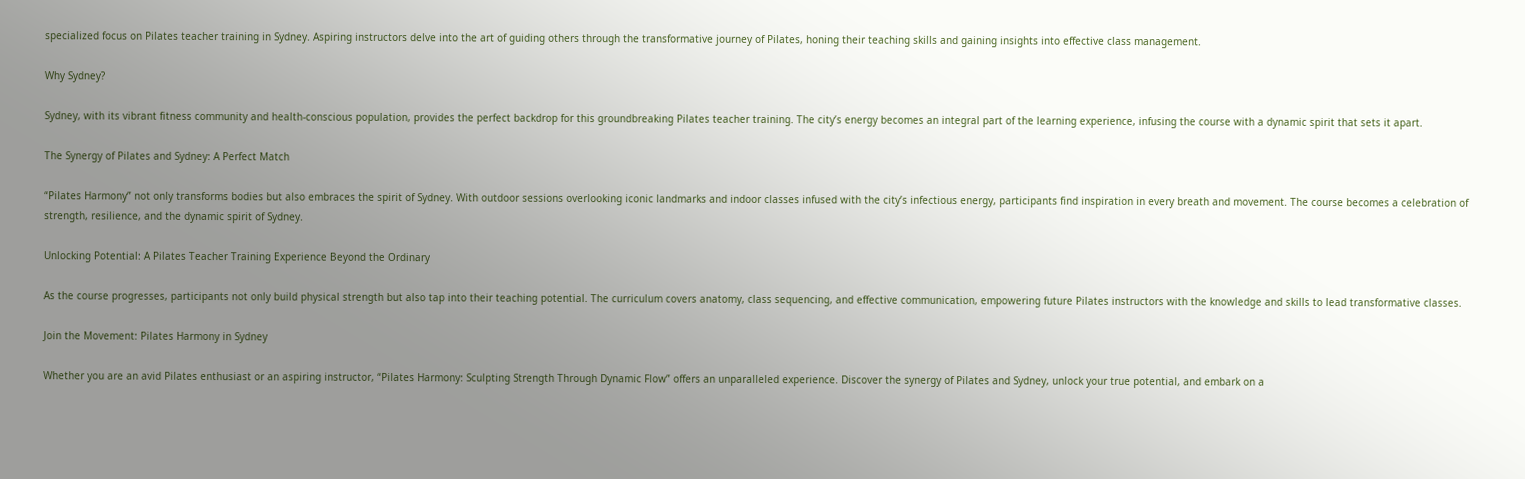specialized focus on Pilates teacher training in Sydney. Aspiring instructors delve into the art of guiding others through the transformative journey of Pilates, honing their teaching skills and gaining insights into effective class management.

Why Sydney?

Sydney, with its vibrant fitness community and health-conscious population, provides the perfect backdrop for this groundbreaking Pilates teacher training. The city’s energy becomes an integral part of the learning experience, infusing the course with a dynamic spirit that sets it apart.

The Synergy of Pilates and Sydney: A Perfect Match

“Pilates Harmony” not only transforms bodies but also embraces the spirit of Sydney. With outdoor sessions overlooking iconic landmarks and indoor classes infused with the city’s infectious energy, participants find inspiration in every breath and movement. The course becomes a celebration of strength, resilience, and the dynamic spirit of Sydney.

Unlocking Potential: A Pilates Teacher Training Experience Beyond the Ordinary

As the course progresses, participants not only build physical strength but also tap into their teaching potential. The curriculum covers anatomy, class sequencing, and effective communication, empowering future Pilates instructors with the knowledge and skills to lead transformative classes.

Join the Movement: Pilates Harmony in Sydney

Whether you are an avid Pilates enthusiast or an aspiring instructor, “Pilates Harmony: Sculpting Strength Through Dynamic Flow” offers an unparalleled experience. Discover the synergy of Pilates and Sydney, unlock your true potential, and embark on a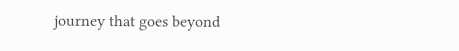journey that goes beyond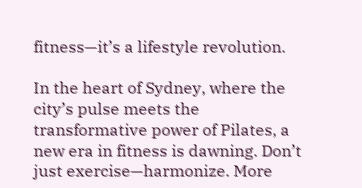fitness—it’s a lifestyle revolution.

In the heart of Sydney, where the city’s pulse meets the transformative power of Pilates, a new era in fitness is dawning. Don’t just exercise—harmonize. More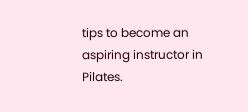tips to become an aspiring instructor in Pilates.